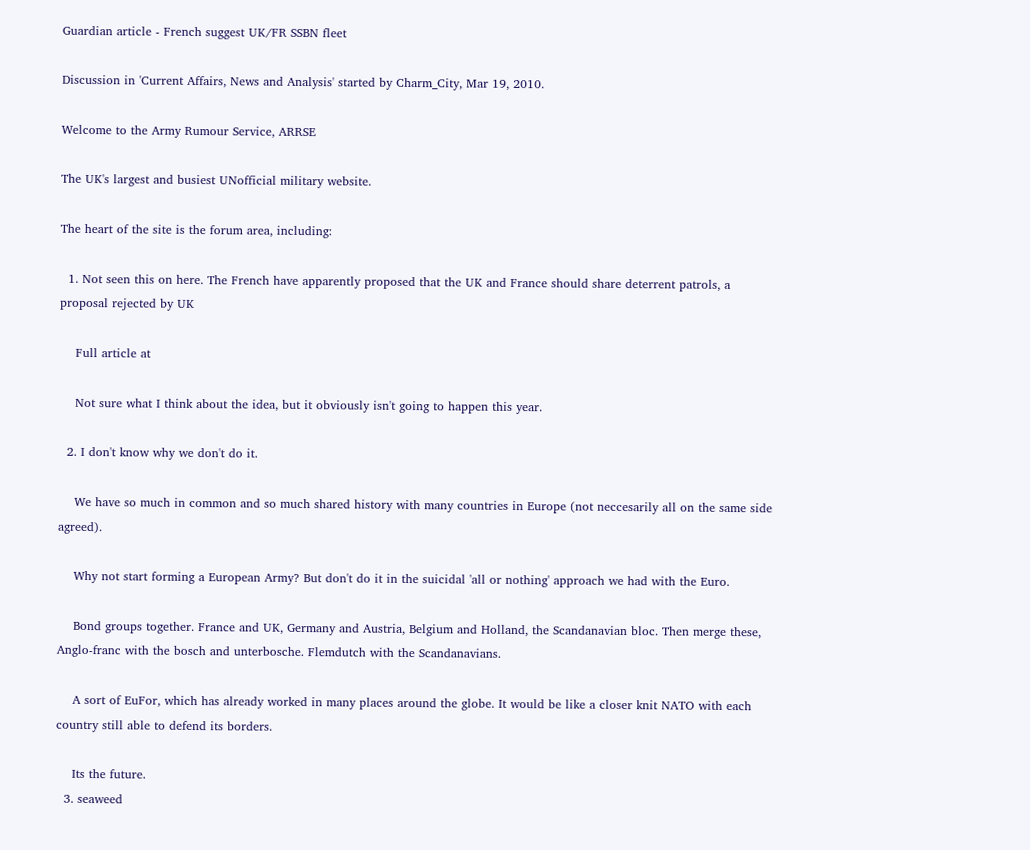Guardian article - French suggest UK/FR SSBN fleet

Discussion in 'Current Affairs, News and Analysis' started by Charm_City, Mar 19, 2010.

Welcome to the Army Rumour Service, ARRSE

The UK's largest and busiest UNofficial military website.

The heart of the site is the forum area, including:

  1. Not seen this on here. The French have apparently proposed that the UK and France should share deterrent patrols, a proposal rejected by UK

    Full article at

    Not sure what I think about the idea, but it obviously isn't going to happen this year.

  2. I don't know why we don't do it.

    We have so much in common and so much shared history with many countries in Europe (not neccesarily all on the same side agreed).

    Why not start forming a European Army? But don't do it in the suicidal 'all or nothing' approach we had with the Euro.

    Bond groups together. France and UK, Germany and Austria, Belgium and Holland, the Scandanavian bloc. Then merge these, Anglo-franc with the bosch and unterbosche. Flemdutch with the Scandanavians.

    A sort of EuFor, which has already worked in many places around the globe. It would be like a closer knit NATO with each country still able to defend its borders.

    Its the future.
  3. seaweed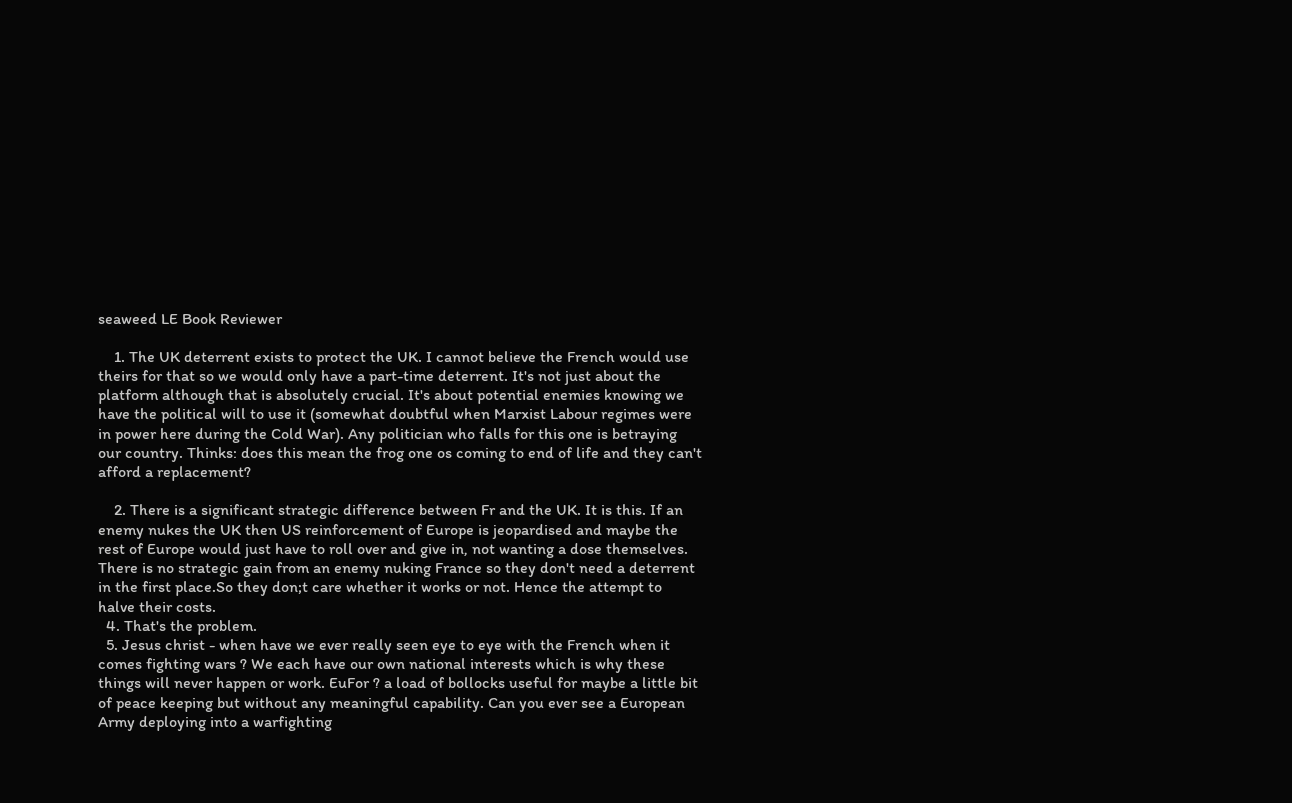seaweed LE Book Reviewer

    1. The UK deterrent exists to protect the UK. I cannot believe the French would use theirs for that so we would only have a part-time deterrent. It's not just about the platform although that is absolutely crucial. It's about potential enemies knowing we have the political will to use it (somewhat doubtful when Marxist Labour regimes were in power here during the Cold War). Any politician who falls for this one is betraying our country. Thinks: does this mean the frog one os coming to end of life and they can't afford a replacement?

    2. There is a significant strategic difference between Fr and the UK. It is this. If an enemy nukes the UK then US reinforcement of Europe is jeopardised and maybe the rest of Europe would just have to roll over and give in, not wanting a dose themselves. There is no strategic gain from an enemy nuking France so they don't need a deterrent in the first place.So they don;t care whether it works or not. Hence the attempt to halve their costs.
  4. That's the problem.
  5. Jesus christ - when have we ever really seen eye to eye with the French when it comes fighting wars ? We each have our own national interests which is why these things will never happen or work. EuFor ? a load of bollocks useful for maybe a little bit of peace keeping but without any meaningful capability. Can you ever see a European Army deploying into a warfighting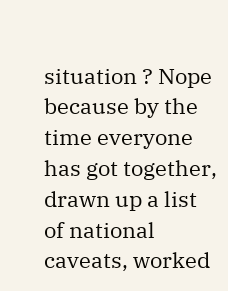situation ? Nope because by the time everyone has got together, drawn up a list of national caveats, worked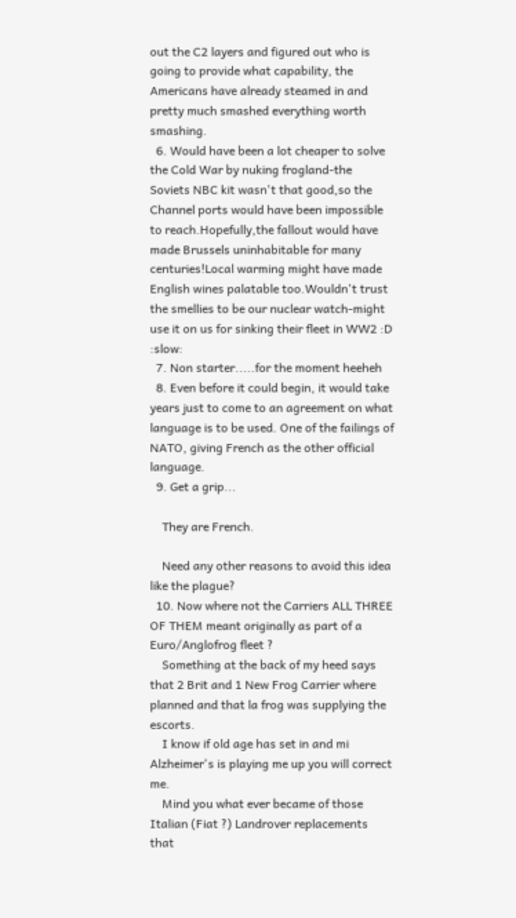out the C2 layers and figured out who is going to provide what capability, the Americans have already steamed in and pretty much smashed everything worth smashing.
  6. Would have been a lot cheaper to solve the Cold War by nuking frogland-the Soviets NBC kit wasn't that good,so the Channel ports would have been impossible to reach.Hopefully,the fallout would have made Brussels uninhabitable for many centuries!Local warming might have made English wines palatable too.Wouldn't trust the smellies to be our nuclear watch-might use it on us for sinking their fleet in WW2 :D :slow:
  7. Non starter.....for the moment heeheh
  8. Even before it could begin, it would take years just to come to an agreement on what language is to be used. One of the failings of NATO, giving French as the other official language.
  9. Get a grip...

    They are French.

    Need any other reasons to avoid this idea like the plague?
  10. Now where not the Carriers ALL THREE OF THEM meant originally as part of a Euro/Anglofrog fleet ?
    Something at the back of my heed says that 2 Brit and 1 New Frog Carrier where planned and that la frog was supplying the escorts.
    I know if old age has set in and mi Alzheimer's is playing me up you will correct me.
    Mind you what ever became of those Italian (Fiat ?) Landrover replacements that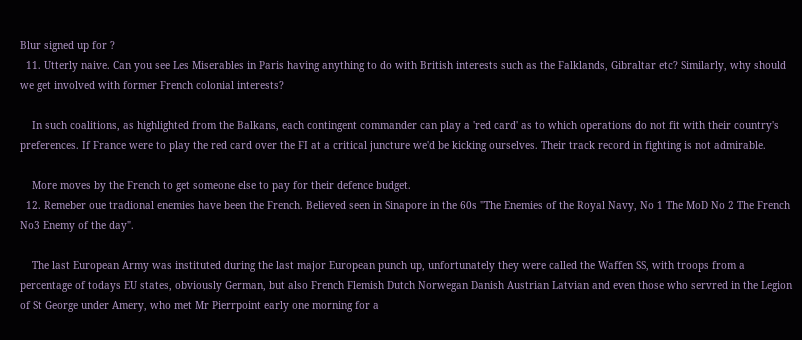Blur signed up for ?
  11. Utterly naive. Can you see Les Miserables in Paris having anything to do with British interests such as the Falklands, Gibraltar etc? Similarly, why should we get involved with former French colonial interests?

    In such coalitions, as highlighted from the Balkans, each contingent commander can play a 'red card' as to which operations do not fit with their country's preferences. If France were to play the red card over the FI at a critical juncture we'd be kicking ourselves. Their track record in fighting is not admirable.

    More moves by the French to get someone else to pay for their defence budget.
  12. Remeber oue tradional enemies have been the French. Believed seen in Sinapore in the 60s "The Enemies of the Royal Navy, No 1 The MoD No 2 The French No3 Enemy of the day".

    The last European Army was instituted during the last major European punch up, unfortunately they were called the Waffen SS, with troops from a percentage of todays EU states, obviously German, but also French Flemish Dutch Norwegan Danish Austrian Latvian and even those who servred in the Legion of St George under Amery, who met Mr Pierrpoint early one morning for a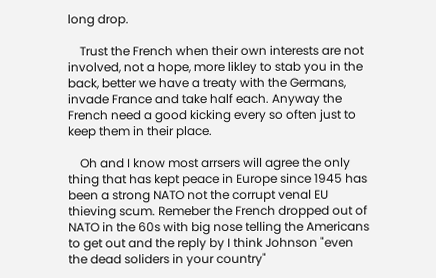long drop.

    Trust the French when their own interests are not involved, not a hope, more likley to stab you in the back, better we have a treaty with the Germans, invade France and take half each. Anyway the French need a good kicking every so often just to keep them in their place.

    Oh and I know most arrsers will agree the only thing that has kept peace in Europe since 1945 has been a strong NATO not the corrupt venal EU thieving scum. Remeber the French dropped out of NATO in the 60s with big nose telling the Americans to get out and the reply by I think Johnson "even the dead soliders in your country"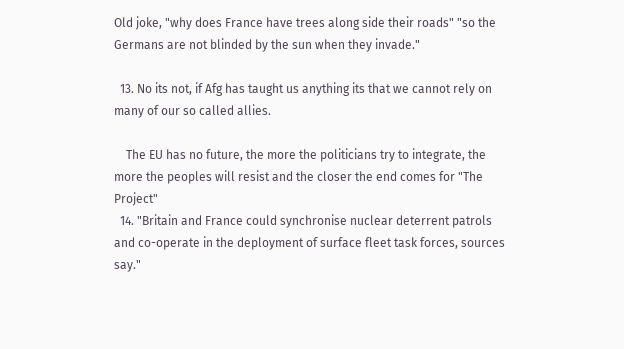Old joke, "why does France have trees along side their roads" "so the Germans are not blinded by the sun when they invade."

  13. No its not, if Afg has taught us anything its that we cannot rely on many of our so called allies.

    The EU has no future, the more the politicians try to integrate, the more the peoples will resist and the closer the end comes for "The Project"
  14. "Britain and France could synchronise nuclear deterrent patrols and co-operate in the deployment of surface fleet task forces, sources say."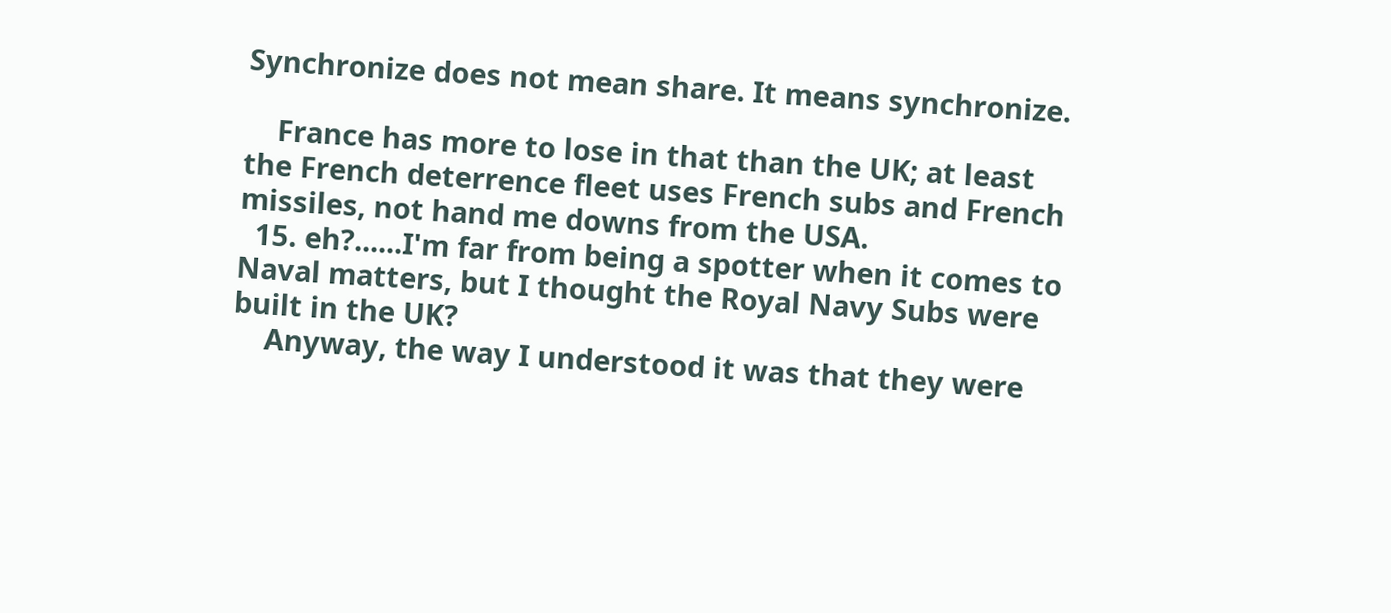Synchronize does not mean share. It means synchronize.

    France has more to lose in that than the UK; at least the French deterrence fleet uses French subs and French missiles, not hand me downs from the USA.
  15. eh?......I'm far from being a spotter when it comes to Naval matters, but I thought the Royal Navy Subs were built in the UK?
    Anyway, the way I understood it was that they were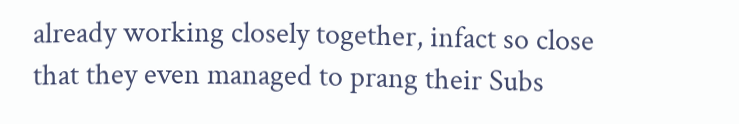already working closely together, infact so close that they even managed to prang their Subs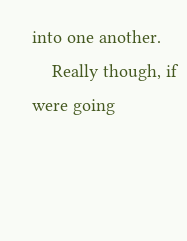into one another.
    Really though, if were going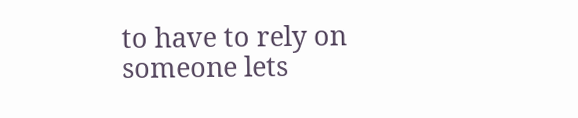to have to rely on someone lets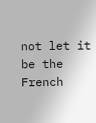not let it be the French